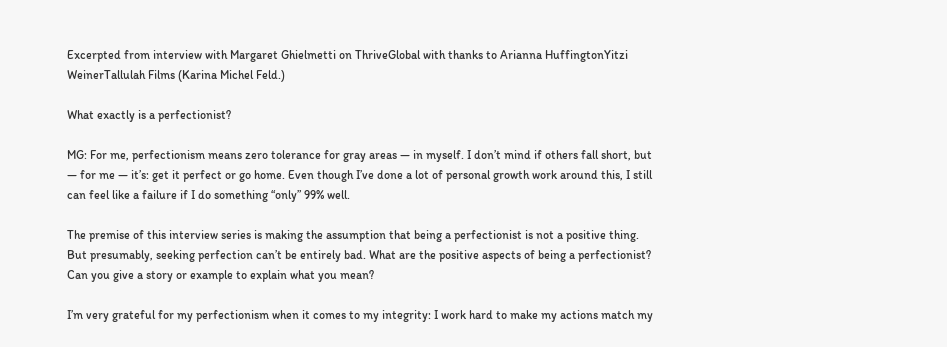Excerpted from interview with Margaret Ghielmetti on ThriveGlobal with thanks to Arianna HuffingtonYitzi WeinerTallulah Films (Karina Michel Feld.)

What exactly is a perfectionist?

MG: For me, perfectionism means zero tolerance for gray areas — in myself. I don’t mind if others fall short, but — for me — it’s: get it perfect or go home. Even though I’ve done a lot of personal growth work around this, I still can feel like a failure if I do something “only” 99% well.

The premise of this interview series is making the assumption that being a perfectionist is not a positive thing. But presumably, seeking perfection can’t be entirely bad. What are the positive aspects of being a perfectionist? Can you give a story or example to explain what you mean?

I’m very grateful for my perfectionism when it comes to my integrity: I work hard to make my actions match my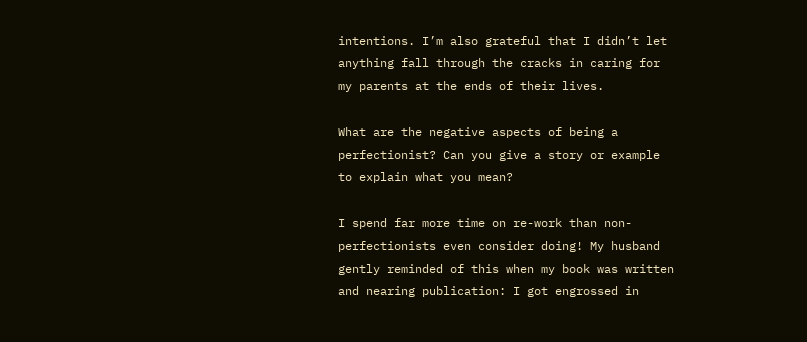intentions. I’m also grateful that I didn’t let anything fall through the cracks in caring for my parents at the ends of their lives.

What are the negative aspects of being a perfectionist? Can you give a story or example to explain what you mean?

I spend far more time on re-work than non-perfectionists even consider doing! My husband gently reminded of this when my book was written and nearing publication: I got engrossed in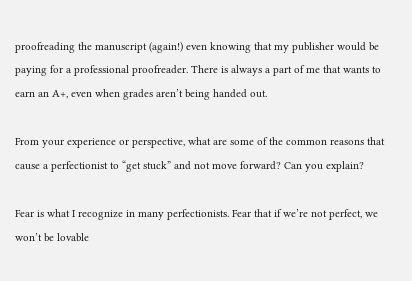proofreading the manuscript (again!) even knowing that my publisher would be paying for a professional proofreader. There is always a part of me that wants to earn an A+, even when grades aren’t being handed out.

From your experience or perspective, what are some of the common reasons that cause a perfectionist to “get stuck” and not move forward? Can you explain?

Fear is what I recognize in many perfectionists. Fear that if we’re not perfect, we won’t be lovable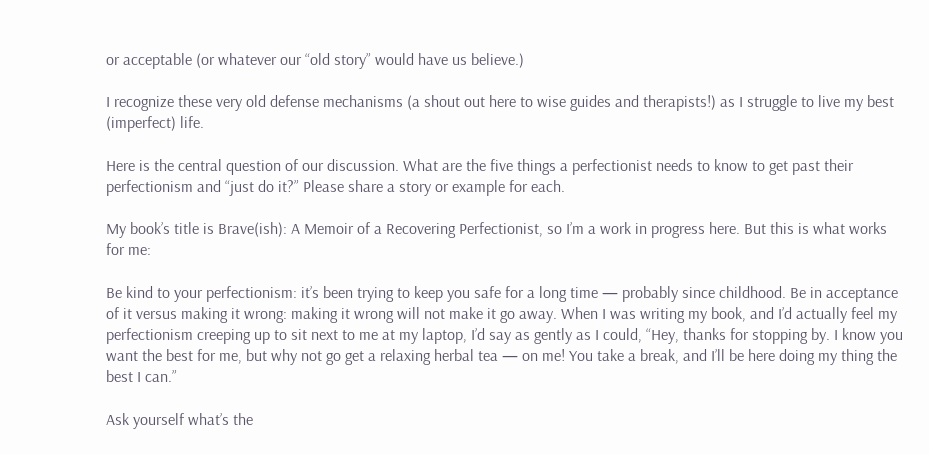or acceptable (or whatever our “old story” would have us believe.)

I recognize these very old defense mechanisms (a shout out here to wise guides and therapists!) as I struggle to live my best (imperfect) life.

Here is the central question of our discussion. What are the five things a perfectionist needs to know to get past their perfectionism and “just do it?” Please share a story or example for each.

My book’s title is Brave(ish): A Memoir of a Recovering Perfectionist, so I’m a work in progress here. But this is what works for me:

Be kind to your perfectionism: it’s been trying to keep you safe for a long time — probably since childhood. Be in acceptance of it versus making it wrong: making it wrong will not make it go away. When I was writing my book, and I’d actually feel my perfectionism creeping up to sit next to me at my laptop, I’d say as gently as I could, “Hey, thanks for stopping by. I know you want the best for me, but why not go get a relaxing herbal tea — on me! You take a break, and I’ll be here doing my thing the best I can.”

Ask yourself what’s the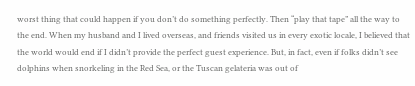worst thing that could happen if you don’t do something perfectly. Then “play that tape” all the way to the end. When my husband and I lived overseas, and friends visited us in every exotic locale, I believed that the world would end if I didn’t provide the perfect guest experience. But, in fact, even if folks didn’t see dolphins when snorkeling in the Red Sea, or the Tuscan gelateria was out of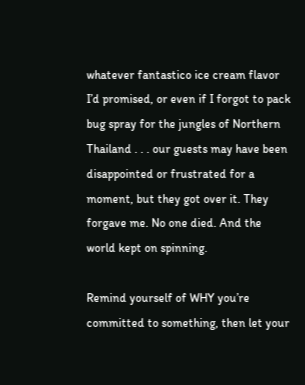whatever fantastico ice cream flavor I’d promised, or even if I forgot to pack bug spray for the jungles of Northern Thailand . . . our guests may have been disappointed or frustrated for a moment, but they got over it. They forgave me. No one died. And the world kept on spinning.

Remind yourself of WHY you’re committed to something, then let your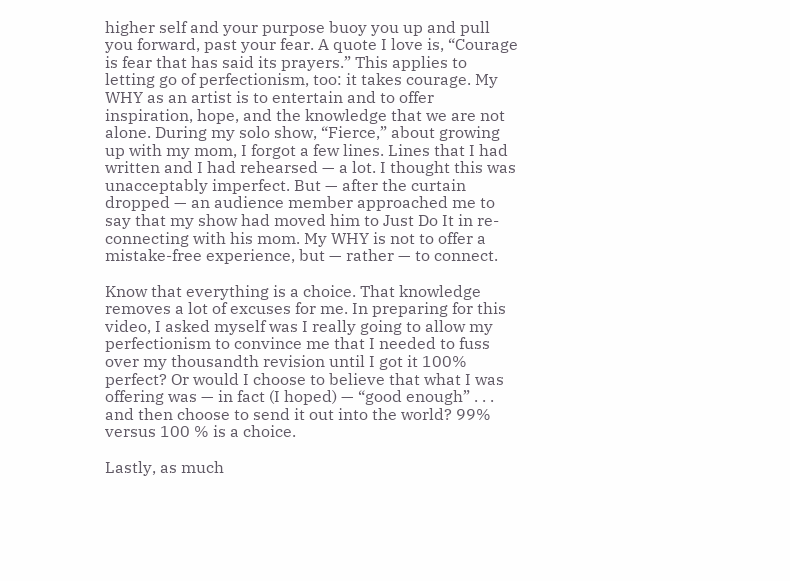higher self and your purpose buoy you up and pull you forward, past your fear. A quote I love is, “Courage is fear that has said its prayers.” This applies to letting go of perfectionism, too: it takes courage. My WHY as an artist is to entertain and to offer inspiration, hope, and the knowledge that we are not alone. During my solo show, “Fierce,” about growing up with my mom, I forgot a few lines. Lines that I had written and I had rehearsed — a lot. I thought this was unacceptably imperfect. But — after the curtain dropped — an audience member approached me to say that my show had moved him to Just Do It in re-connecting with his mom. My WHY is not to offer a mistake-free experience, but — rather — to connect.

Know that everything is a choice. That knowledge removes a lot of excuses for me. In preparing for this video, I asked myself was I really going to allow my perfectionism to convince me that I needed to fuss over my thousandth revision until I got it 100% perfect? Or would I choose to believe that what I was offering was — in fact (I hoped) — “good enough” . . . and then choose to send it out into the world? 99% versus 100 % is a choice.

Lastly, as much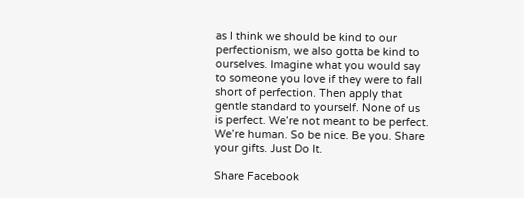as I think we should be kind to our perfectionism, we also gotta be kind to ourselves. Imagine what you would say to someone you love if they were to fall short of perfection. Then apply that gentle standard to yourself. None of us is perfect. We’re not meant to be perfect. We’re human. So be nice. Be you. Share your gifts. Just Do It.

Share Facebook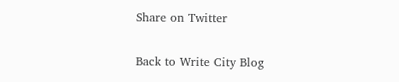Share on Twitter

Back to Write City Blog